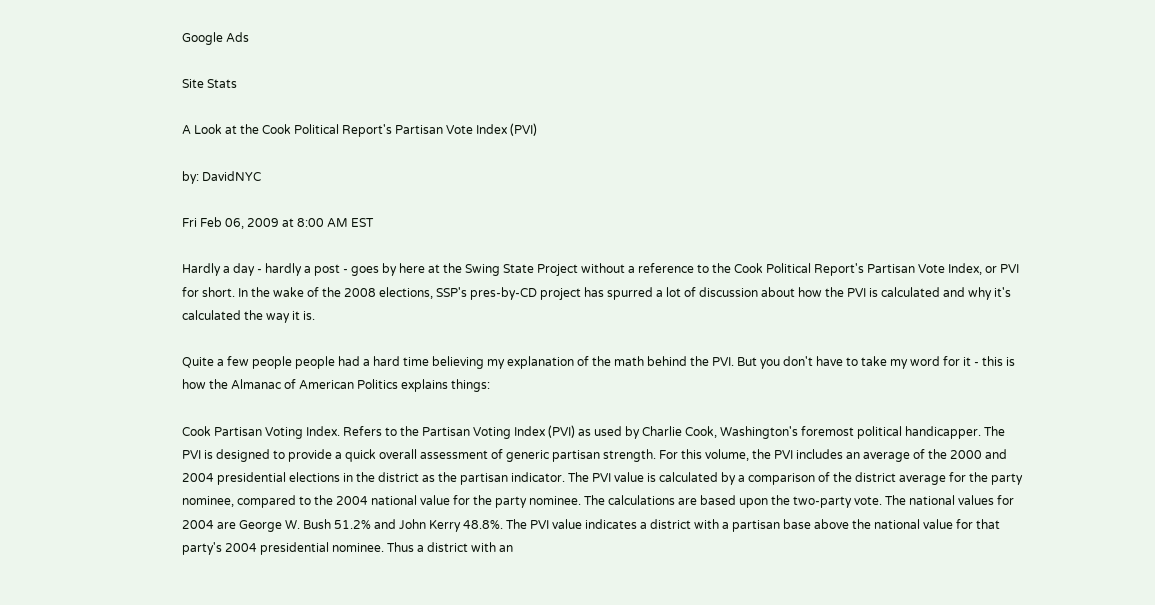Google Ads

Site Stats

A Look at the Cook Political Report's Partisan Vote Index (PVI)

by: DavidNYC

Fri Feb 06, 2009 at 8:00 AM EST

Hardly a day - hardly a post - goes by here at the Swing State Project without a reference to the Cook Political Report's Partisan Vote Index, or PVI for short. In the wake of the 2008 elections, SSP's pres-by-CD project has spurred a lot of discussion about how the PVI is calculated and why it's calculated the way it is.

Quite a few people people had a hard time believing my explanation of the math behind the PVI. But you don't have to take my word for it - this is how the Almanac of American Politics explains things:

Cook Partisan Voting Index. Refers to the Partisan Voting Index (PVI) as used by Charlie Cook, Washington's foremost political handicapper. The PVI is designed to provide a quick overall assessment of generic partisan strength. For this volume, the PVI includes an average of the 2000 and 2004 presidential elections in the district as the partisan indicator. The PVI value is calculated by a comparison of the district average for the party nominee, compared to the 2004 national value for the party nominee. The calculations are based upon the two-party vote. The national values for 2004 are George W. Bush 51.2% and John Kerry 48.8%. The PVI value indicates a district with a partisan base above the national value for that party's 2004 presidential nominee. Thus a district with an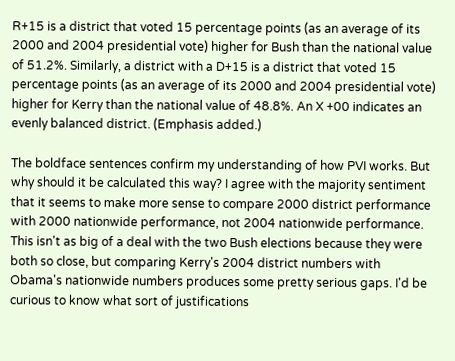R+15 is a district that voted 15 percentage points (as an average of its 2000 and 2004 presidential vote) higher for Bush than the national value of 51.2%. Similarly, a district with a D+15 is a district that voted 15 percentage points (as an average of its 2000 and 2004 presidential vote) higher for Kerry than the national value of 48.8%. An X +00 indicates an evenly balanced district. (Emphasis added.)

The boldface sentences confirm my understanding of how PVI works. But why should it be calculated this way? I agree with the majority sentiment that it seems to make more sense to compare 2000 district performance with 2000 nationwide performance, not 2004 nationwide performance. This isn't as big of a deal with the two Bush elections because they were both so close, but comparing Kerry's 2004 district numbers with Obama's nationwide numbers produces some pretty serious gaps. I'd be curious to know what sort of justifications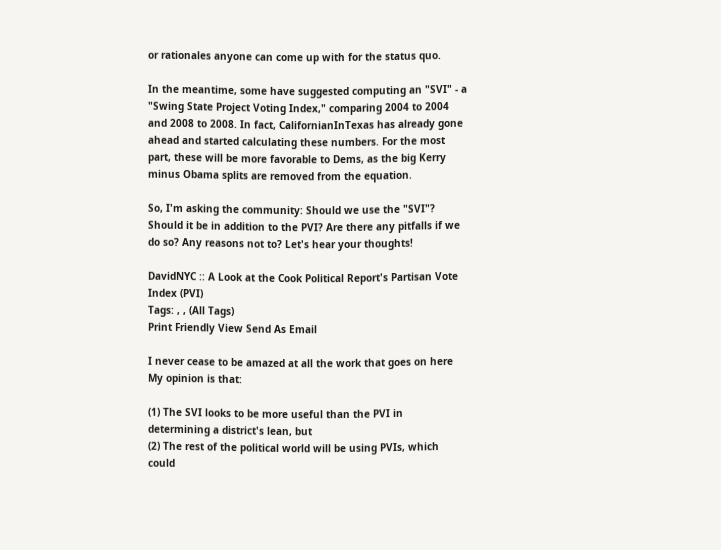or rationales anyone can come up with for the status quo.

In the meantime, some have suggested computing an "SVI" - a "Swing State Project Voting Index," comparing 2004 to 2004 and 2008 to 2008. In fact, CalifornianInTexas has already gone ahead and started calculating these numbers. For the most part, these will be more favorable to Dems, as the big Kerry minus Obama splits are removed from the equation.

So, I'm asking the community: Should we use the "SVI"? Should it be in addition to the PVI? Are there any pitfalls if we do so? Any reasons not to? Let's hear your thoughts!

DavidNYC :: A Look at the Cook Political Report's Partisan Vote Index (PVI)
Tags: , , (All Tags)
Print Friendly View Send As Email

I never cease to be amazed at all the work that goes on here
My opinion is that:

(1) The SVI looks to be more useful than the PVI in determining a district's lean, but
(2) The rest of the political world will be using PVIs, which could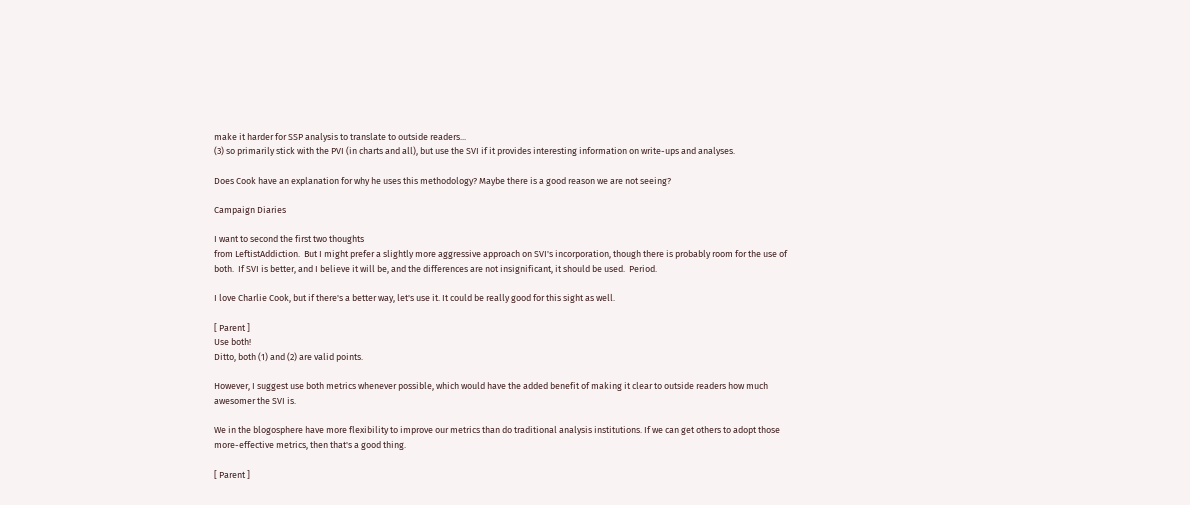make it harder for SSP analysis to translate to outside readers...
(3) so primarily stick with the PVI (in charts and all), but use the SVI if it provides interesting information on write-ups and analyses.

Does Cook have an explanation for why he uses this methodology? Maybe there is a good reason we are not seeing?

Campaign Diaries

I want to second the first two thoughts
from LeftistAddiction.  But I might prefer a slightly more aggressive approach on SVI's incorporation, though there is probably room for the use of both.  If SVI is better, and I believe it will be, and the differences are not insignificant, it should be used.  Period.

I love Charlie Cook, but if there's a better way, let's use it. It could be really good for this sight as well.

[ Parent ]
Use both!
Ditto, both (1) and (2) are valid points.

However, I suggest use both metrics whenever possible, which would have the added benefit of making it clear to outside readers how much awesomer the SVI is.

We in the blogosphere have more flexibility to improve our metrics than do traditional analysis institutions. If we can get others to adopt those more-effective metrics, then that's a good thing.

[ Parent ]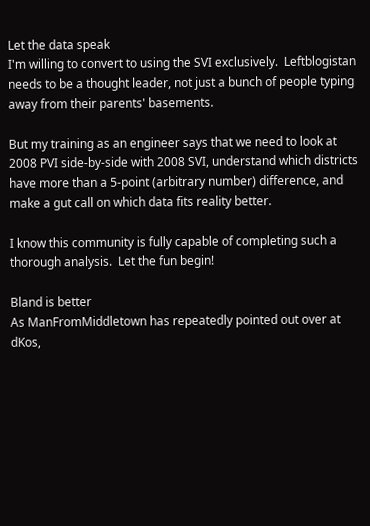Let the data speak
I'm willing to convert to using the SVI exclusively.  Leftblogistan needs to be a thought leader, not just a bunch of people typing away from their parents' basements.

But my training as an engineer says that we need to look at 2008 PVI side-by-side with 2008 SVI, understand which districts have more than a 5-point (arbitrary number) difference, and make a gut call on which data fits reality better.

I know this community is fully capable of completing such a thorough analysis.  Let the fun begin!

Bland is better
As ManFromMiddletown has repeatedly pointed out over at dKos,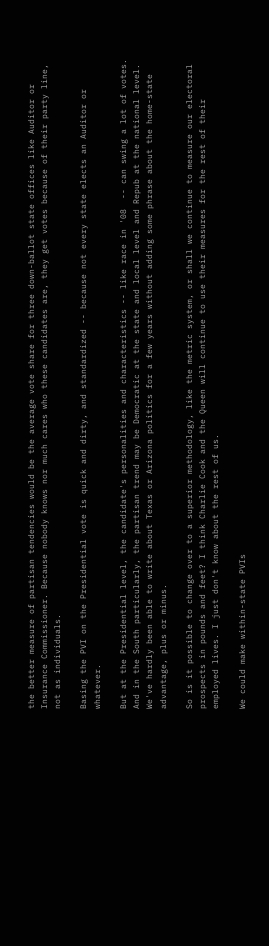the better measure of partisan tendencies would be the average vote share for three down-ballot state offices like Auditor or Insurance Commissioner. Because nobody knows nor much cares who these candidates are, they get votes because of their party line, not as individuals.

Basing the PVI on the Presidential vote is quick and dirty, and standardized -- because not every state elects an Auditor or whatever.

But at the Presidential level, the candidate's personalities and characteristics -- like race in '08  -- can swing a lot of votes. And in the South particularly, the partisan trend may be Democratic at the state and local level and Repub at the national level. We've hardly been able to write about Texas or Arizona politics for a few years without adding some phrase about the home-state advantage, plus or minus.

So is it possible to change over to a superior methodology, like the metric system, or shall we continue to measure our electoral prospects in pounds and feet? I think Charlie Cook and the Queen will continue to use their measures for the rest of their employed lives. I just don't know about the rest of us.

We could make within-state PVIs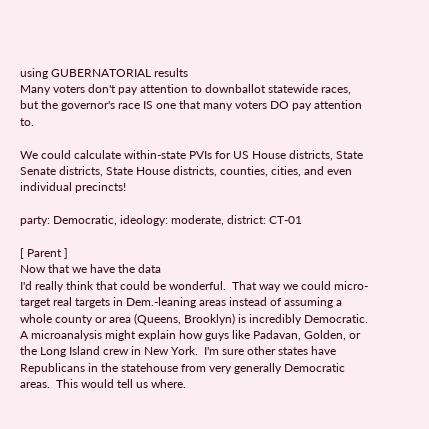using GUBERNATORIAL results
Many voters don't pay attention to downballot statewide races, but the governor's race IS one that many voters DO pay attention to.

We could calculate within-state PVIs for US House districts, State Senate districts, State House districts, counties, cities, and even individual precincts!

party: Democratic, ideology: moderate, district: CT-01

[ Parent ]
Now that we have the data
I'd really think that could be wonderful.  That way we could micro-target real targets in Dem.-leaning areas instead of assuming a whole county or area (Queens, Brooklyn) is incredibly Democratic.  A microanalysis might explain how guys like Padavan, Golden, or the Long Island crew in New York.  I'm sure other states have Republicans in the statehouse from very generally Democratic areas.  This would tell us where.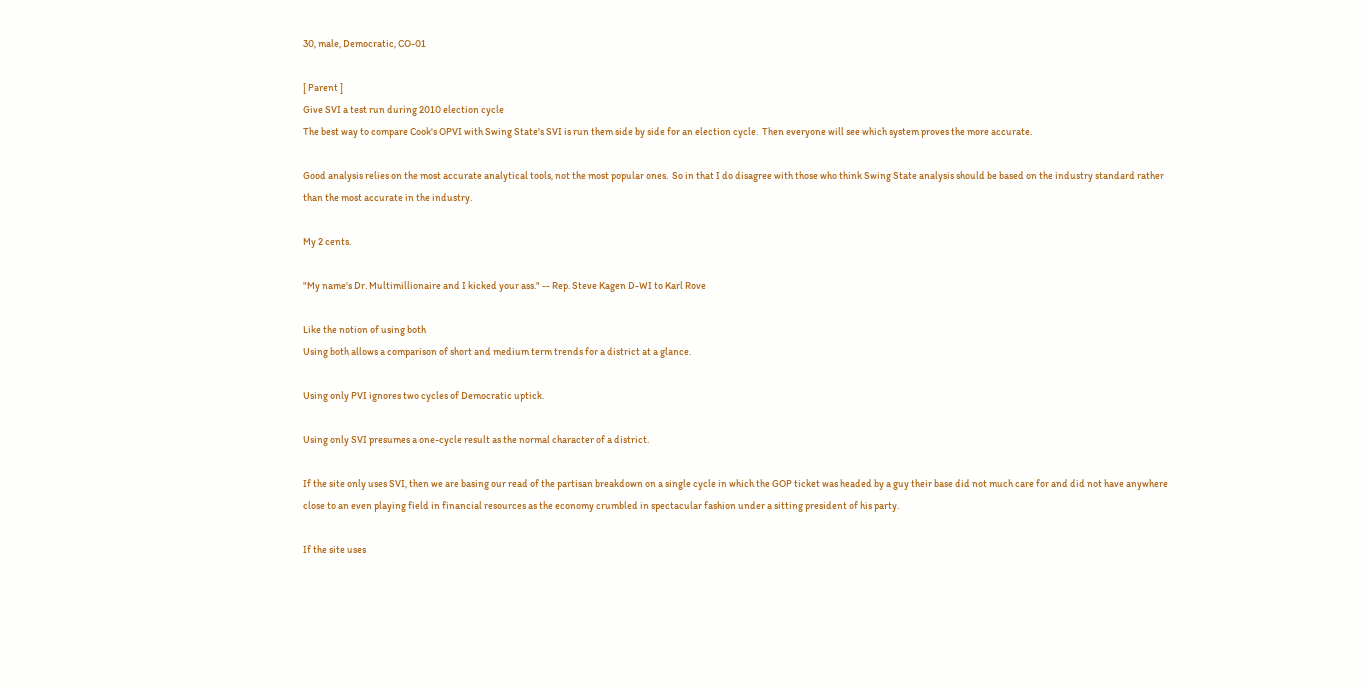30, male, Democratic, CO-01

[ Parent ]
Give SVI a test run during 2010 election cycle
The best way to compare Cook's OPVI with Swing State's SVI is run them side by side for an election cycle.  Then everyone will see which system proves the more accurate.

Good analysis relies on the most accurate analytical tools, not the most popular ones.  So in that I do disagree with those who think Swing State analysis should be based on the industry standard rather than the most accurate in the industry.

My 2 cents.

"My name's Dr. Multimillionaire and I kicked your ass." -- Rep. Steve Kagen D-WI to Karl Rove

Like the notion of using both
Using both allows a comparison of short and medium term trends for a district at a glance.

Using only PVI ignores two cycles of Democratic uptick.

Using only SVI presumes a one-cycle result as the normal character of a district.

If the site only uses SVI, then we are basing our read of the partisan breakdown on a single cycle in which the GOP ticket was headed by a guy their base did not much care for and did not have anywhere close to an even playing field in financial resources as the economy crumbled in spectacular fashion under a sitting president of his party.

If the site uses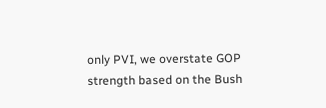only PVI, we overstate GOP strength based on the Bush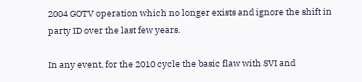2004 GOTV operation which no longer exists and ignore the shift in party ID over the last few years.

In any event, for the 2010 cycle the basic flaw with SVI and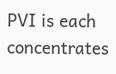PVI is each concentrates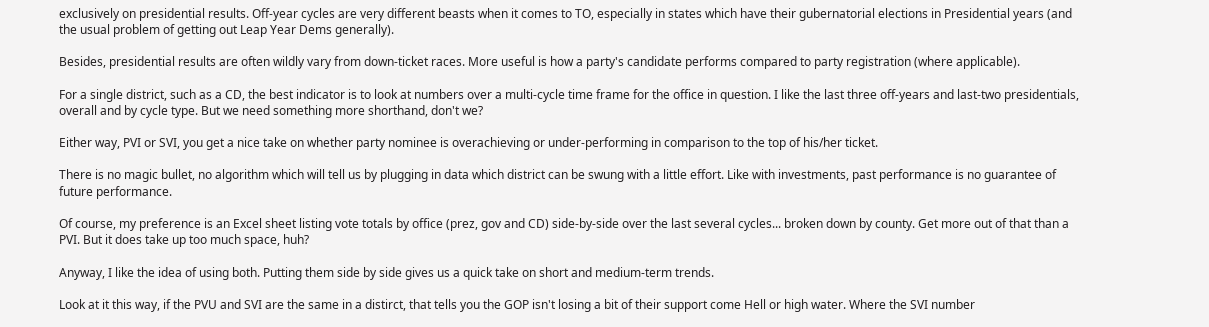exclusively on presidential results. Off-year cycles are very different beasts when it comes to TO, especially in states which have their gubernatorial elections in Presidential years (and the usual problem of getting out Leap Year Dems generally).

Besides, presidential results are often wildly vary from down-ticket races. More useful is how a party's candidate performs compared to party registration (where applicable).

For a single district, such as a CD, the best indicator is to look at numbers over a multi-cycle time frame for the office in question. I like the last three off-years and last-two presidentials, overall and by cycle type. But we need something more shorthand, don't we?

Either way, PVI or SVI, you get a nice take on whether party nominee is overachieving or under-performing in comparison to the top of his/her ticket.

There is no magic bullet, no algorithm which will tell us by plugging in data which district can be swung with a little effort. Like with investments, past performance is no guarantee of future performance.

Of course, my preference is an Excel sheet listing vote totals by office (prez, gov and CD) side-by-side over the last several cycles... broken down by county. Get more out of that than a PVI. But it does take up too much space, huh?

Anyway, I like the idea of using both. Putting them side by side gives us a quick take on short and medium-term trends.

Look at it this way, if the PVU and SVI are the same in a distirct, that tells you the GOP isn't losing a bit of their support come Hell or high water. Where the SVI number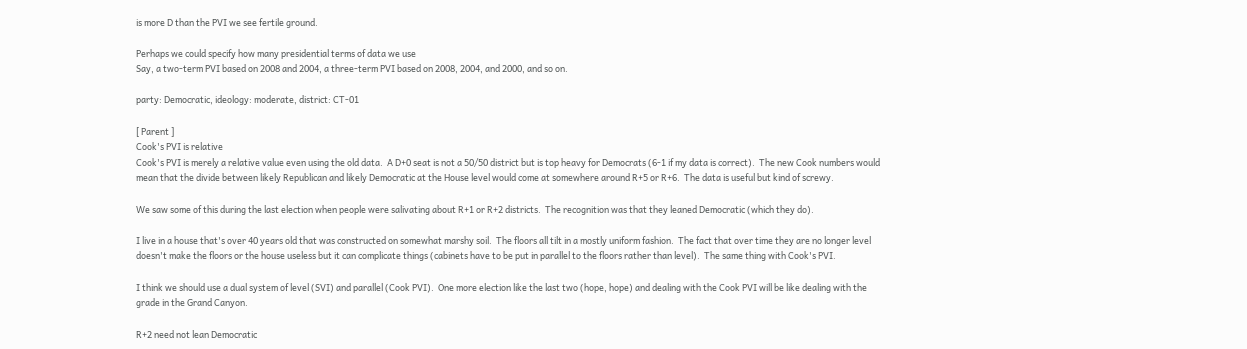is more D than the PVI we see fertile ground.

Perhaps we could specify how many presidential terms of data we use
Say, a two-term PVI based on 2008 and 2004, a three-term PVI based on 2008, 2004, and 2000, and so on.

party: Democratic, ideology: moderate, district: CT-01

[ Parent ]
Cook's PVI is relative
Cook's PVI is merely a relative value even using the old data.  A D+0 seat is not a 50/50 district but is top heavy for Democrats (6-1 if my data is correct).  The new Cook numbers would mean that the divide between likely Republican and likely Democratic at the House level would come at somewhere around R+5 or R+6.  The data is useful but kind of screwy.

We saw some of this during the last election when people were salivating about R+1 or R+2 districts.  The recognition was that they leaned Democratic (which they do).

I live in a house that's over 40 years old that was constructed on somewhat marshy soil.  The floors all tilt in a mostly uniform fashion.  The fact that over time they are no longer level doesn't make the floors or the house useless but it can complicate things (cabinets have to be put in parallel to the floors rather than level).  The same thing with Cook's PVI.

I think we should use a dual system of level (SVI) and parallel (Cook PVI).  One more election like the last two (hope, hope) and dealing with the Cook PVI will be like dealing with the grade in the Grand Canyon.

R+2 need not lean Democratic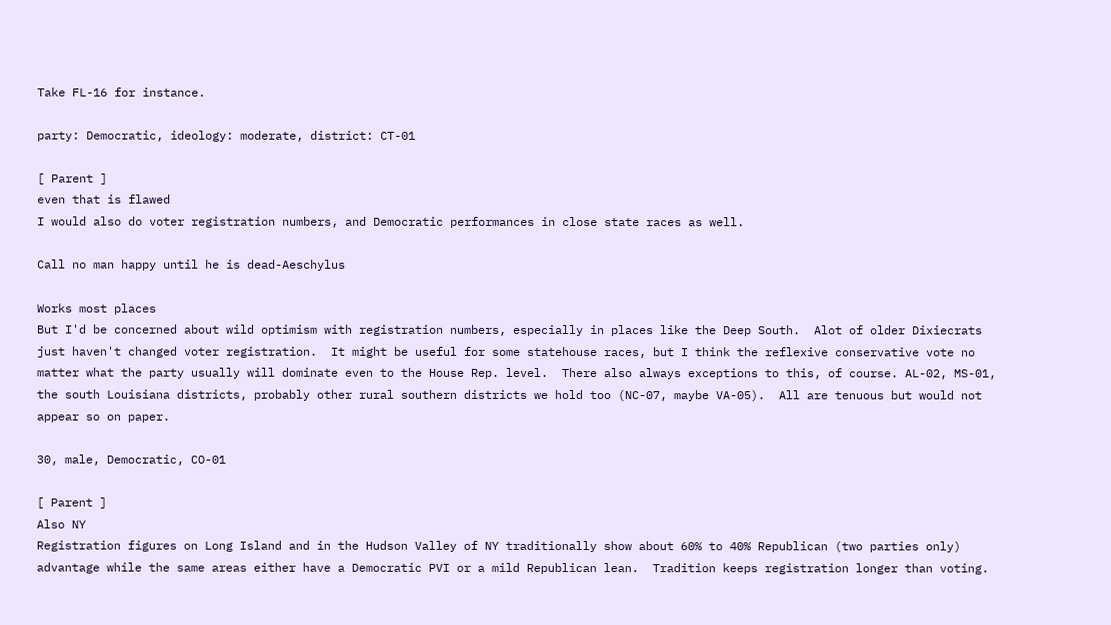Take FL-16 for instance.

party: Democratic, ideology: moderate, district: CT-01

[ Parent ]
even that is flawed
I would also do voter registration numbers, and Democratic performances in close state races as well.

Call no man happy until he is dead-Aeschylus

Works most places
But I'd be concerned about wild optimism with registration numbers, especially in places like the Deep South.  Alot of older Dixiecrats just haven't changed voter registration.  It might be useful for some statehouse races, but I think the reflexive conservative vote no matter what the party usually will dominate even to the House Rep. level.  There also always exceptions to this, of course. AL-02, MS-01, the south Louisiana districts, probably other rural southern districts we hold too (NC-07, maybe VA-05).  All are tenuous but would not appear so on paper.

30, male, Democratic, CO-01

[ Parent ]
Also NY
Registration figures on Long Island and in the Hudson Valley of NY traditionally show about 60% to 40% Republican (two parties only) advantage while the same areas either have a Democratic PVI or a mild Republican lean.  Tradition keeps registration longer than voting.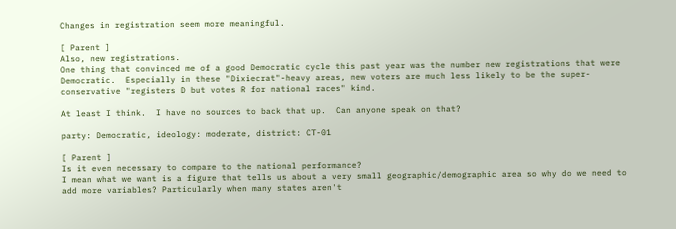Changes in registration seem more meaningful.

[ Parent ]
Also, new registrations.
One thing that convinced me of a good Democratic cycle this past year was the number new registrations that were Democratic.  Especially in these "Dixiecrat"-heavy areas, new voters are much less likely to be the super-conservative "registers D but votes R for national races" kind.

At least I think.  I have no sources to back that up.  Can anyone speak on that?

party: Democratic, ideology: moderate, district: CT-01

[ Parent ]
Is it even necessary to compare to the national performance?
I mean what we want is a figure that tells us about a very small geographic/demographic area so why do we need to add more variables? Particularly when many states aren't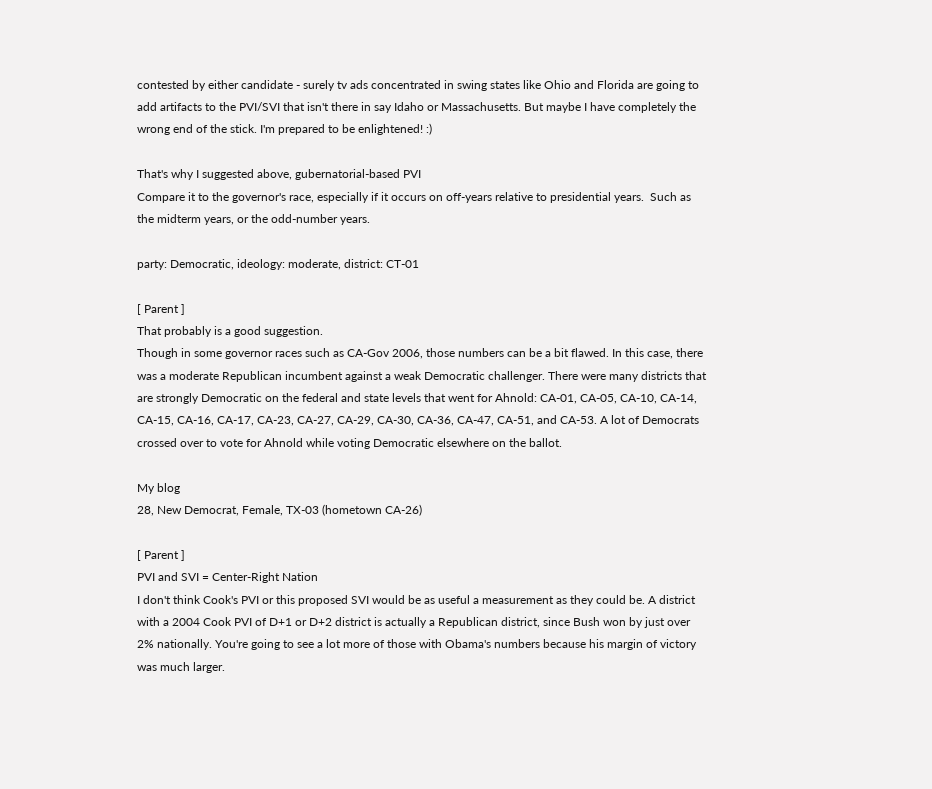contested by either candidate - surely tv ads concentrated in swing states like Ohio and Florida are going to add artifacts to the PVI/SVI that isn't there in say Idaho or Massachusetts. But maybe I have completely the wrong end of the stick. I'm prepared to be enlightened! :)

That's why I suggested above, gubernatorial-based PVI
Compare it to the governor's race, especially if it occurs on off-years relative to presidential years.  Such as the midterm years, or the odd-number years.

party: Democratic, ideology: moderate, district: CT-01

[ Parent ]
That probably is a good suggestion.
Though in some governor races such as CA-Gov 2006, those numbers can be a bit flawed. In this case, there was a moderate Republican incumbent against a weak Democratic challenger. There were many districts that are strongly Democratic on the federal and state levels that went for Ahnold: CA-01, CA-05, CA-10, CA-14, CA-15, CA-16, CA-17, CA-23, CA-27, CA-29, CA-30, CA-36, CA-47, CA-51, and CA-53. A lot of Democrats crossed over to vote for Ahnold while voting Democratic elsewhere on the ballot.

My blog
28, New Democrat, Female, TX-03 (hometown CA-26)

[ Parent ]
PVI and SVI = Center-Right Nation
I don't think Cook's PVI or this proposed SVI would be as useful a measurement as they could be. A district with a 2004 Cook PVI of D+1 or D+2 district is actually a Republican district, since Bush won by just over 2% nationally. You're going to see a lot more of those with Obama's numbers because his margin of victory was much larger.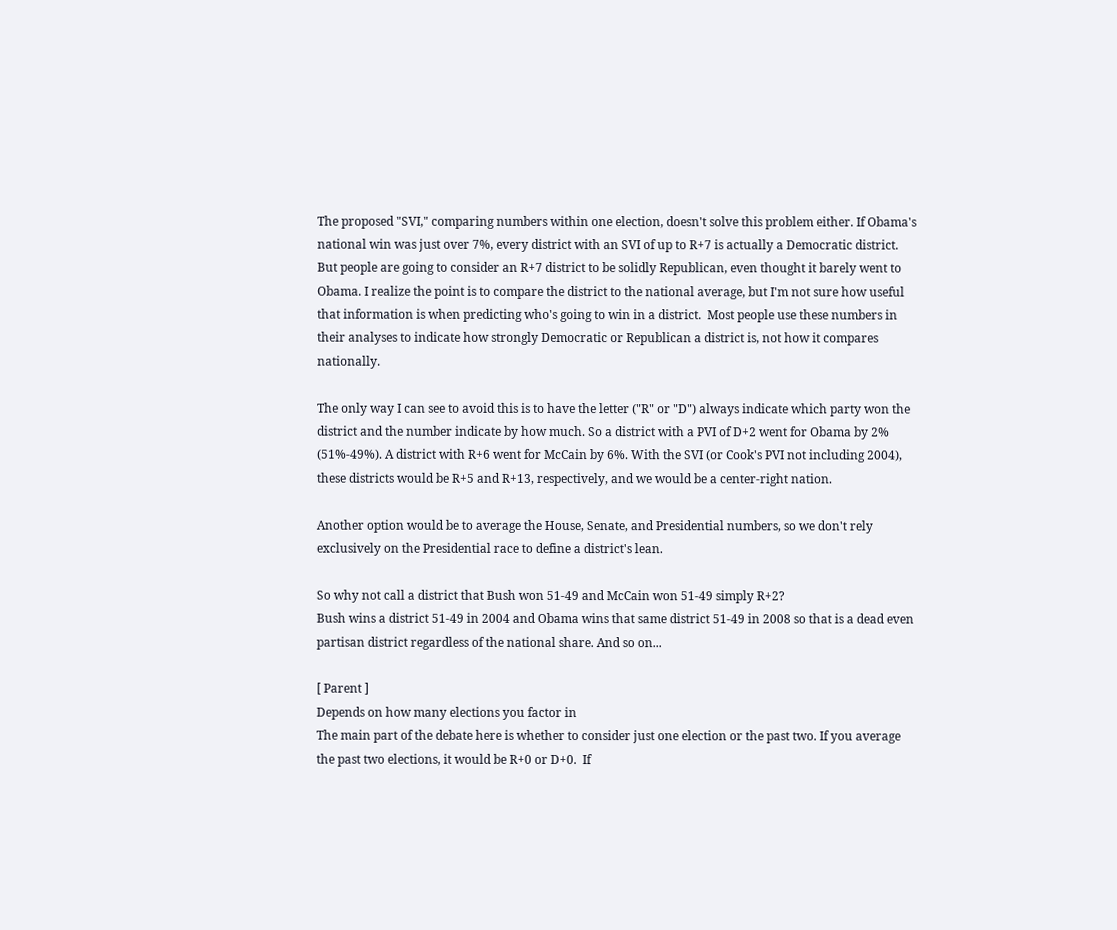The proposed "SVI," comparing numbers within one election, doesn't solve this problem either. If Obama's national win was just over 7%, every district with an SVI of up to R+7 is actually a Democratic district. But people are going to consider an R+7 district to be solidly Republican, even thought it barely went to Obama. I realize the point is to compare the district to the national average, but I'm not sure how useful that information is when predicting who's going to win in a district.  Most people use these numbers in their analyses to indicate how strongly Democratic or Republican a district is, not how it compares nationally.

The only way I can see to avoid this is to have the letter ("R" or "D") always indicate which party won the district and the number indicate by how much. So a district with a PVI of D+2 went for Obama by 2% (51%-49%). A district with R+6 went for McCain by 6%. With the SVI (or Cook's PVI not including 2004), these districts would be R+5 and R+13, respectively, and we would be a center-right nation.

Another option would be to average the House, Senate, and Presidential numbers, so we don't rely exclusively on the Presidential race to define a district's lean.

So why not call a district that Bush won 51-49 and McCain won 51-49 simply R+2?
Bush wins a district 51-49 in 2004 and Obama wins that same district 51-49 in 2008 so that is a dead even partisan district regardless of the national share. And so on...

[ Parent ]
Depends on how many elections you factor in
The main part of the debate here is whether to consider just one election or the past two. If you average the past two elections, it would be R+0 or D+0.  If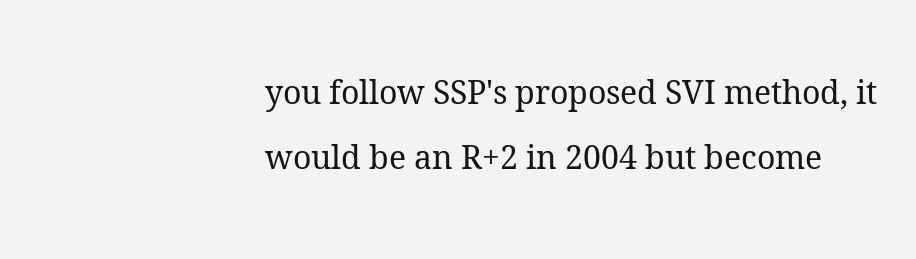you follow SSP's proposed SVI method, it would be an R+2 in 2004 but become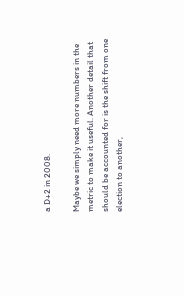a D+2 in 2008.

Maybe we simply need more numbers in the metric to make it useful. Another detail that should be accounted for is the shift from one election to another,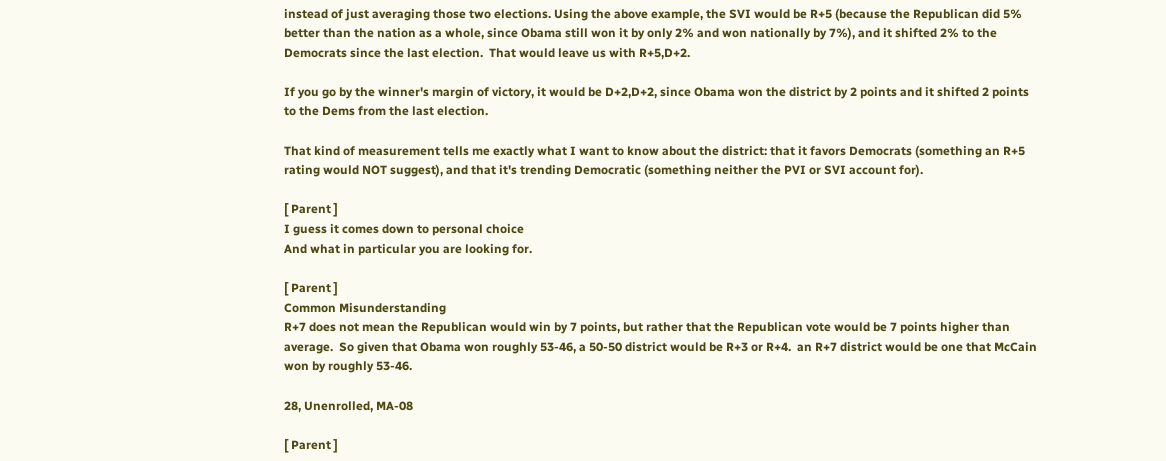instead of just averaging those two elections. Using the above example, the SVI would be R+5 (because the Republican did 5% better than the nation as a whole, since Obama still won it by only 2% and won nationally by 7%), and it shifted 2% to the Democrats since the last election.  That would leave us with R+5,D+2.

If you go by the winner's margin of victory, it would be D+2,D+2, since Obama won the district by 2 points and it shifted 2 points to the Dems from the last election.

That kind of measurement tells me exactly what I want to know about the district: that it favors Democrats (something an R+5 rating would NOT suggest), and that it's trending Democratic (something neither the PVI or SVI account for).

[ Parent ]
I guess it comes down to personal choice
And what in particular you are looking for.

[ Parent ]
Common Misunderstanding
R+7 does not mean the Republican would win by 7 points, but rather that the Republican vote would be 7 points higher than average.  So given that Obama won roughly 53-46, a 50-50 district would be R+3 or R+4.  an R+7 district would be one that McCain won by roughly 53-46.

28, Unenrolled, MA-08

[ Parent ]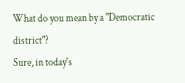What do you mean by a "Democratic district"?
Sure, in today's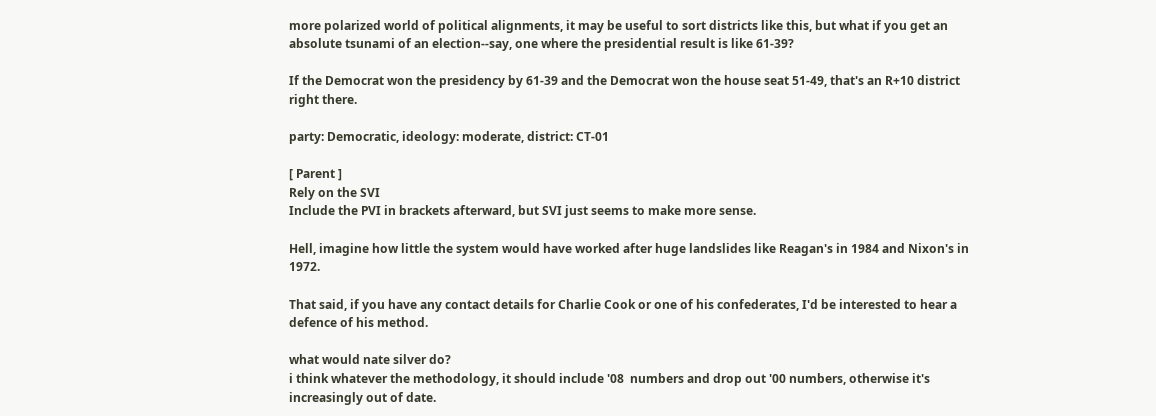more polarized world of political alignments, it may be useful to sort districts like this, but what if you get an absolute tsunami of an election--say, one where the presidential result is like 61-39?

If the Democrat won the presidency by 61-39 and the Democrat won the house seat 51-49, that's an R+10 district right there.

party: Democratic, ideology: moderate, district: CT-01

[ Parent ]
Rely on the SVI
Include the PVI in brackets afterward, but SVI just seems to make more sense.

Hell, imagine how little the system would have worked after huge landslides like Reagan's in 1984 and Nixon's in 1972.

That said, if you have any contact details for Charlie Cook or one of his confederates, I'd be interested to hear a defence of his method.

what would nate silver do?
i think whatever the methodology, it should include '08  numbers and drop out '00 numbers, otherwise it's increasingly out of date.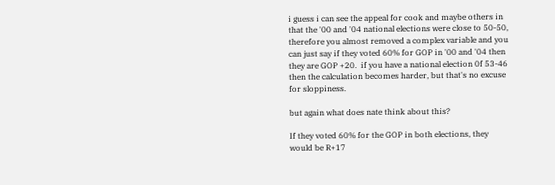i guess i can see the appeal for cook and maybe others in that the '00 and '04 national elections were close to 50-50, therefore you almost removed a complex variable and you can just say if they voted 60% for GOP in '00 and '04 then they are GOP +20.  if you have a national election 0f 53-46 then the calculation becomes harder, but that's no excuse for sloppiness.

but again what does nate think about this?

If they voted 60% for the GOP in both elections, they would be R+17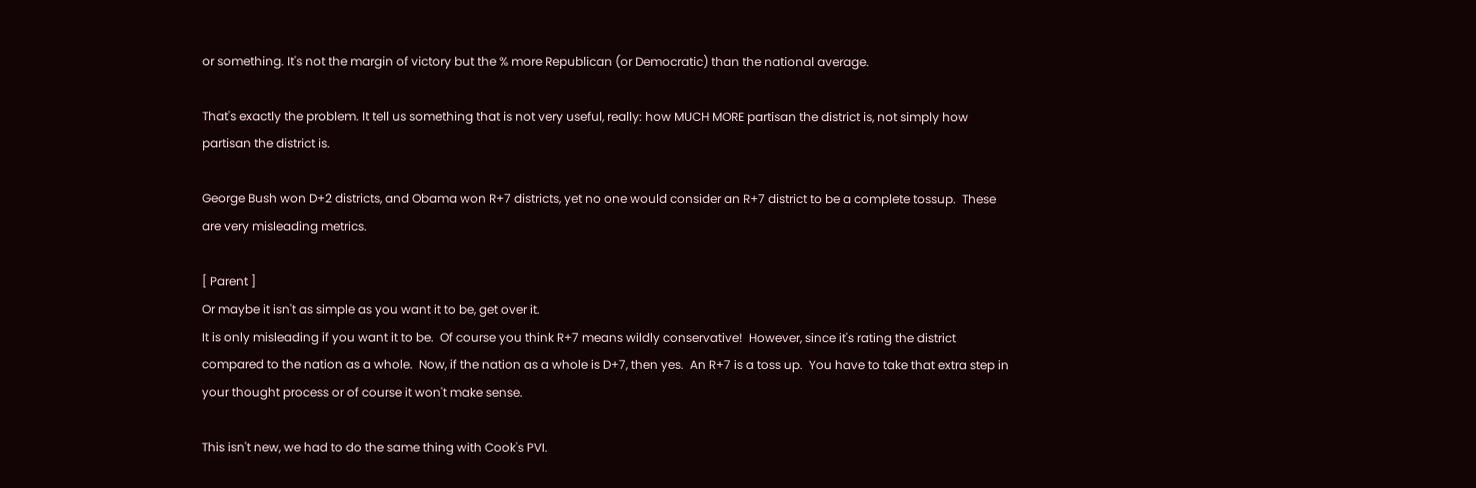or something. It's not the margin of victory but the % more Republican (or Democratic) than the national average.

That's exactly the problem. It tell us something that is not very useful, really: how MUCH MORE partisan the district is, not simply how partisan the district is.

George Bush won D+2 districts, and Obama won R+7 districts, yet no one would consider an R+7 district to be a complete tossup.  These are very misleading metrics.

[ Parent ]
Or maybe it isn't as simple as you want it to be, get over it.
It is only misleading if you want it to be.  Of course you think R+7 means wildly conservative!  However, since it's rating the district compared to the nation as a whole.  Now, if the nation as a whole is D+7, then yes.  An R+7 is a toss up.  You have to take that extra step in your thought process or of course it won't make sense.

This isn't new, we had to do the same thing with Cook's PVI.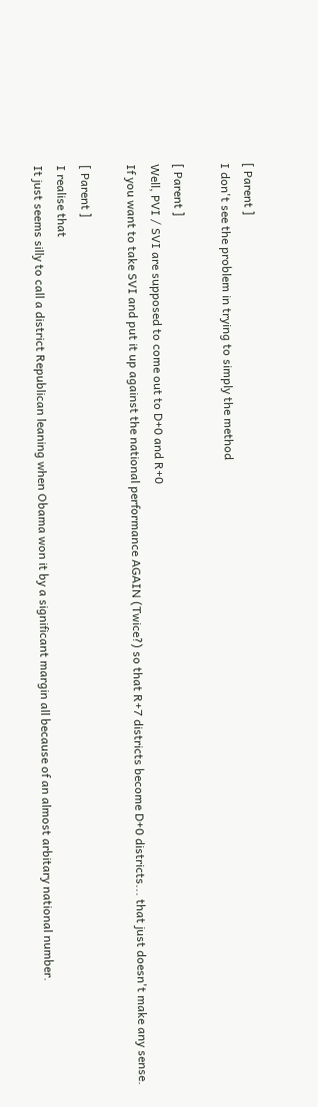[ Parent ]
I don't see the problem in trying to simply the method

[ Parent ]
Well, PVI / SVI are supposed to come out to D+0 and R+0
If you want to take SVI and put it up against the national performance AGAIN (Twice?) so that R+7 districts become D+0 districts... that just doesn't make any sense.

[ Parent ]
I realise that
It just seems silly to call a district Republican leaning when Obama won it by a significant margin all because of an almost arbitary national number.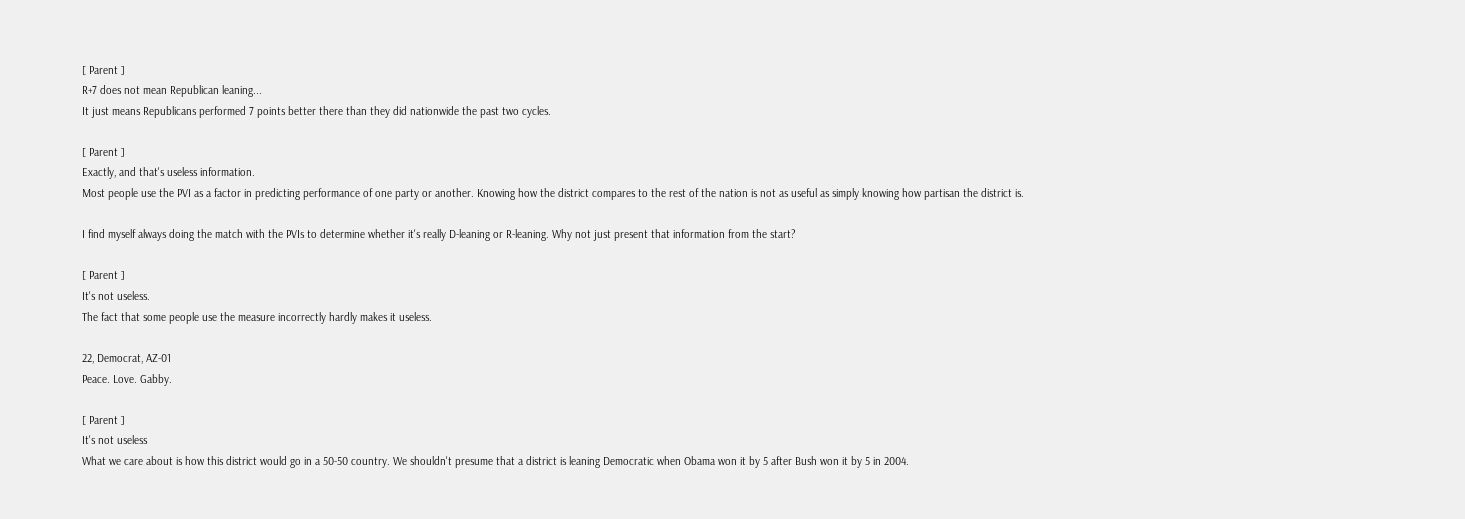[ Parent ]
R+7 does not mean Republican leaning...
It just means Republicans performed 7 points better there than they did nationwide the past two cycles.

[ Parent ]
Exactly, and that's useless information.
Most people use the PVI as a factor in predicting performance of one party or another. Knowing how the district compares to the rest of the nation is not as useful as simply knowing how partisan the district is.

I find myself always doing the match with the PVIs to determine whether it's really D-leaning or R-leaning. Why not just present that information from the start?

[ Parent ]
It's not useless.
The fact that some people use the measure incorrectly hardly makes it useless.

22, Democrat, AZ-01
Peace. Love. Gabby.

[ Parent ]
It's not useless
What we care about is how this district would go in a 50-50 country. We shouldn't presume that a district is leaning Democratic when Obama won it by 5 after Bush won it by 5 in 2004.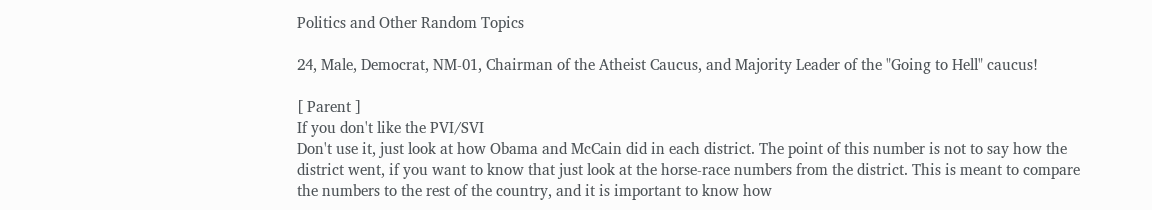Politics and Other Random Topics

24, Male, Democrat, NM-01, Chairman of the Atheist Caucus, and Majority Leader of the "Going to Hell" caucus!

[ Parent ]
If you don't like the PVI/SVI
Don't use it, just look at how Obama and McCain did in each district. The point of this number is not to say how the district went, if you want to know that just look at the horse-race numbers from the district. This is meant to compare the numbers to the rest of the country, and it is important to know how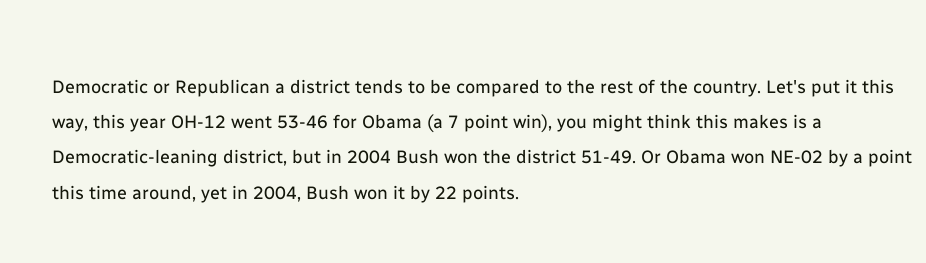Democratic or Republican a district tends to be compared to the rest of the country. Let's put it this way, this year OH-12 went 53-46 for Obama (a 7 point win), you might think this makes is a Democratic-leaning district, but in 2004 Bush won the district 51-49. Or Obama won NE-02 by a point this time around, yet in 2004, Bush won it by 22 points.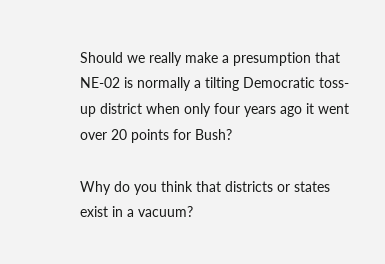Should we really make a presumption that NE-02 is normally a tilting Democratic toss-up district when only four years ago it went over 20 points for Bush?

Why do you think that districts or states exist in a vacuum?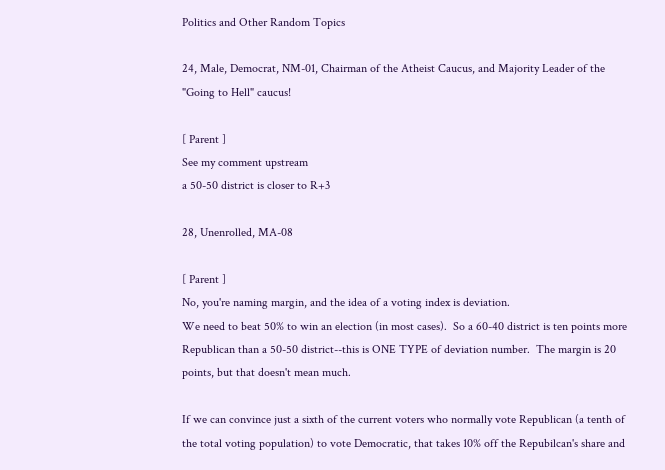Politics and Other Random Topics

24, Male, Democrat, NM-01, Chairman of the Atheist Caucus, and Majority Leader of the "Going to Hell" caucus!

[ Parent ]
See my comment upstream
a 50-50 district is closer to R+3

28, Unenrolled, MA-08

[ Parent ]
No, you're naming margin, and the idea of a voting index is deviation.
We need to beat 50% to win an election (in most cases).  So a 60-40 district is ten points more Republican than a 50-50 district--this is ONE TYPE of deviation number.  The margin is 20 points, but that doesn't mean much.

If we can convince just a sixth of the current voters who normally vote Republican (a tenth of the total voting population) to vote Democratic, that takes 10% off the Repubilcan's share and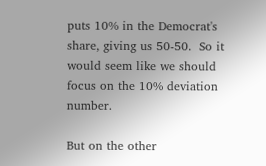puts 10% in the Democrat's share, giving us 50-50.  So it would seem like we should focus on the 10% deviation number.

But on the other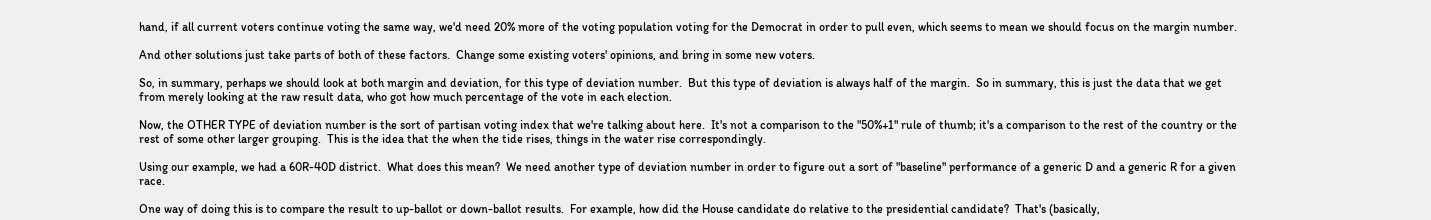hand, if all current voters continue voting the same way, we'd need 20% more of the voting population voting for the Democrat in order to pull even, which seems to mean we should focus on the margin number.

And other solutions just take parts of both of these factors.  Change some existing voters' opinions, and bring in some new voters.

So, in summary, perhaps we should look at both margin and deviation, for this type of deviation number.  But this type of deviation is always half of the margin.  So in summary, this is just the data that we get from merely looking at the raw result data, who got how much percentage of the vote in each election.

Now, the OTHER TYPE of deviation number is the sort of partisan voting index that we're talking about here.  It's not a comparison to the "50%+1" rule of thumb; it's a comparison to the rest of the country or the rest of some other larger grouping.  This is the idea that the when the tide rises, things in the water rise correspondingly.

Using our example, we had a 60R-40D district.  What does this mean?  We need another type of deviation number in order to figure out a sort of "baseline" performance of a generic D and a generic R for a given race.

One way of doing this is to compare the result to up-ballot or down-ballot results.  For example, how did the House candidate do relative to the presidential candidate?  That's (basically,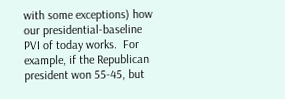with some exceptions) how our presidential-baseline PVI of today works.  For example, if the Republican president won 55-45, but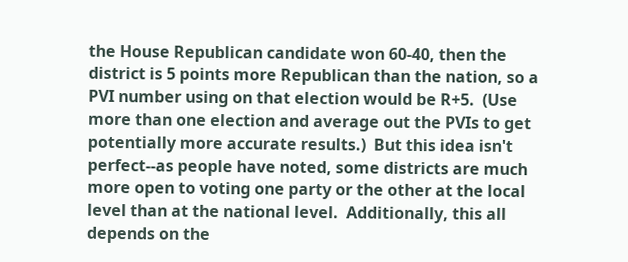the House Republican candidate won 60-40, then the district is 5 points more Republican than the nation, so a PVI number using on that election would be R+5.  (Use more than one election and average out the PVIs to get potentially more accurate results.)  But this idea isn't perfect--as people have noted, some districts are much more open to voting one party or the other at the local level than at the national level.  Additionally, this all depends on the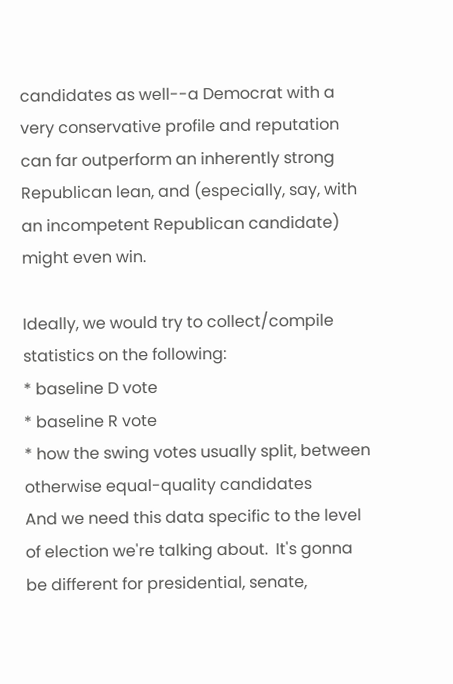candidates as well--a Democrat with a very conservative profile and reputation can far outperform an inherently strong Republican lean, and (especially, say, with an incompetent Republican candidate) might even win.

Ideally, we would try to collect/compile statistics on the following:
* baseline D vote
* baseline R vote
* how the swing votes usually split, between otherwise equal-quality candidates
And we need this data specific to the level of election we're talking about.  It's gonna be different for presidential, senate,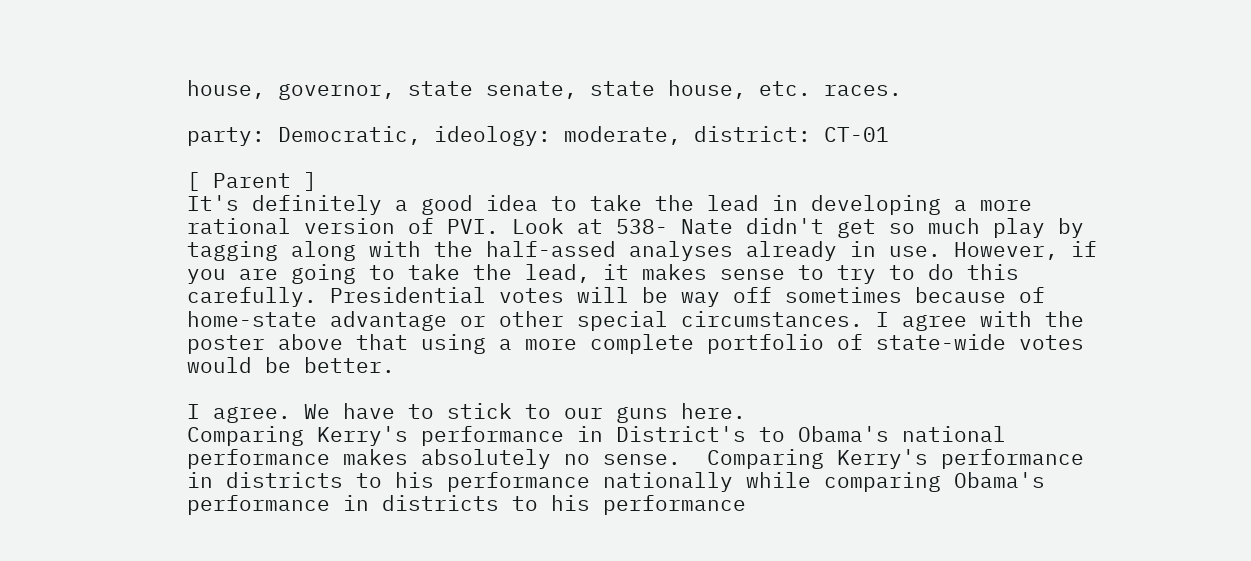house, governor, state senate, state house, etc. races.

party: Democratic, ideology: moderate, district: CT-01

[ Parent ]
It's definitely a good idea to take the lead in developing a more rational version of PVI. Look at 538- Nate didn't get so much play by tagging along with the half-assed analyses already in use. However, if you are going to take the lead, it makes sense to try to do this carefully. Presidential votes will be way off sometimes because of home-state advantage or other special circumstances. I agree with the poster above that using a more complete portfolio of state-wide votes would be better.

I agree. We have to stick to our guns here.
Comparing Kerry's performance in District's to Obama's national performance makes absolutely no sense.  Comparing Kerry's performance in districts to his performance nationally while comparing Obama's performance in districts to his performance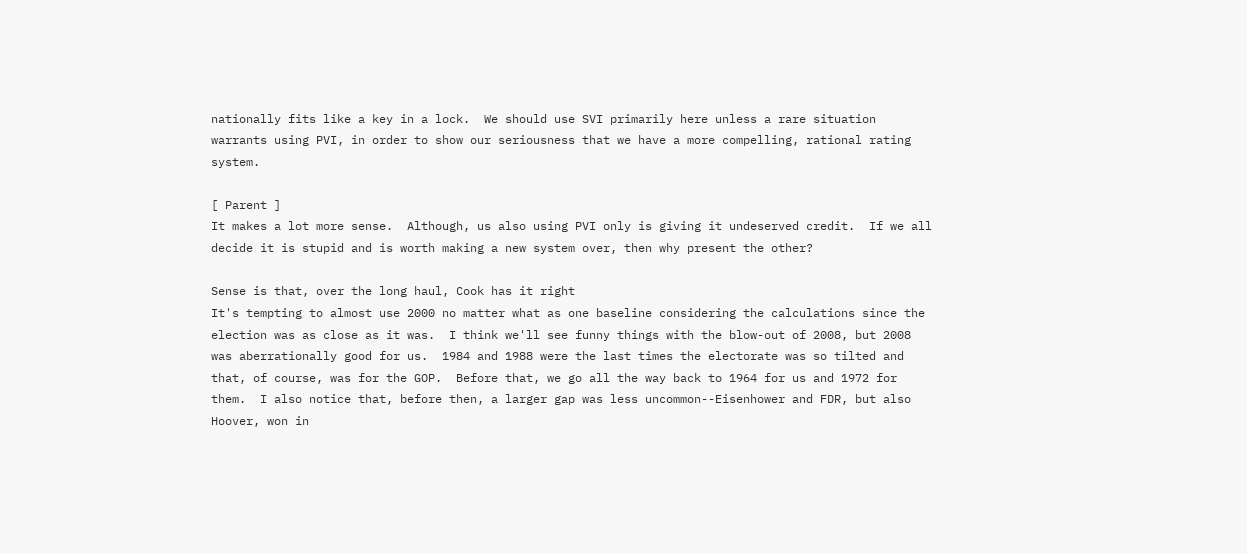nationally fits like a key in a lock.  We should use SVI primarily here unless a rare situation warrants using PVI, in order to show our seriousness that we have a more compelling, rational rating system.

[ Parent ]
It makes a lot more sense.  Although, us also using PVI only is giving it undeserved credit.  If we all decide it is stupid and is worth making a new system over, then why present the other?

Sense is that, over the long haul, Cook has it right
It's tempting to almost use 2000 no matter what as one baseline considering the calculations since the election was as close as it was.  I think we'll see funny things with the blow-out of 2008, but 2008 was aberrationally good for us.  1984 and 1988 were the last times the electorate was so tilted and that, of course, was for the GOP.  Before that, we go all the way back to 1964 for us and 1972 for them.  I also notice that, before then, a larger gap was less uncommon--Eisenhower and FDR, but also Hoover, won in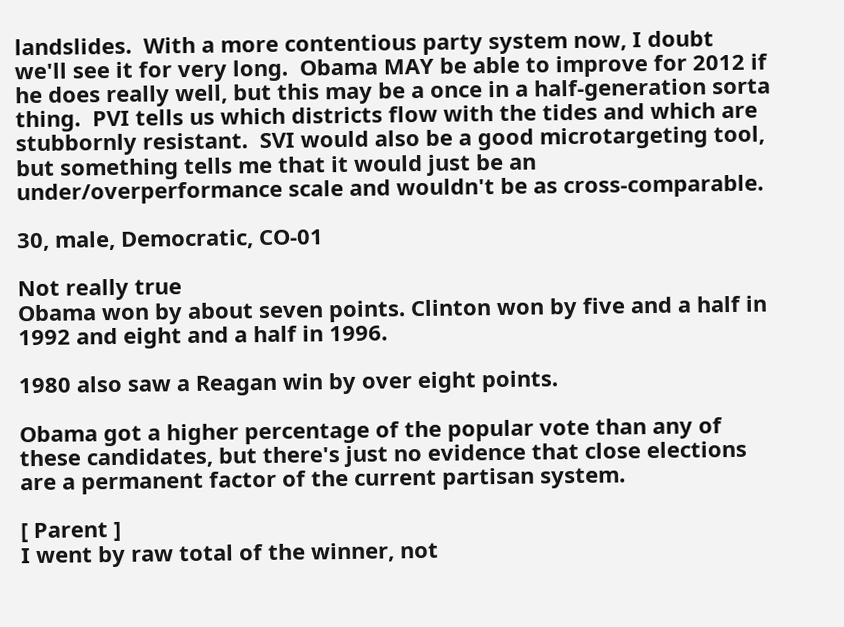landslides.  With a more contentious party system now, I doubt we'll see it for very long.  Obama MAY be able to improve for 2012 if he does really well, but this may be a once in a half-generation sorta thing.  PVI tells us which districts flow with the tides and which are stubbornly resistant.  SVI would also be a good microtargeting tool, but something tells me that it would just be an under/overperformance scale and wouldn't be as cross-comparable.

30, male, Democratic, CO-01

Not really true
Obama won by about seven points. Clinton won by five and a half in 1992 and eight and a half in 1996.

1980 also saw a Reagan win by over eight points.

Obama got a higher percentage of the popular vote than any of these candidates, but there's just no evidence that close elections are a permanent factor of the current partisan system.

[ Parent ]
I went by raw total of the winner, not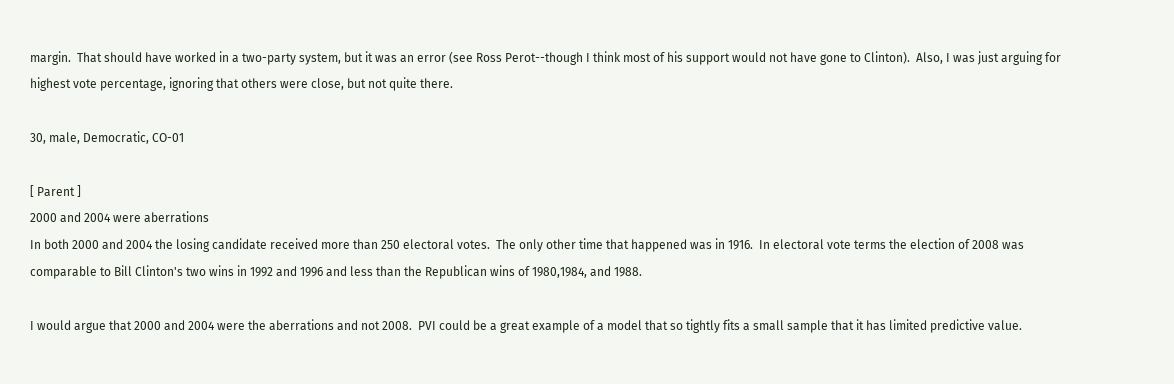margin.  That should have worked in a two-party system, but it was an error (see Ross Perot--though I think most of his support would not have gone to Clinton).  Also, I was just arguing for highest vote percentage, ignoring that others were close, but not quite there.

30, male, Democratic, CO-01

[ Parent ]
2000 and 2004 were aberrations
In both 2000 and 2004 the losing candidate received more than 250 electoral votes.  The only other time that happened was in 1916.  In electoral vote terms the election of 2008 was comparable to Bill Clinton's two wins in 1992 and 1996 and less than the Republican wins of 1980,1984, and 1988.

I would argue that 2000 and 2004 were the aberrations and not 2008.  PVI could be a great example of a model that so tightly fits a small sample that it has limited predictive value.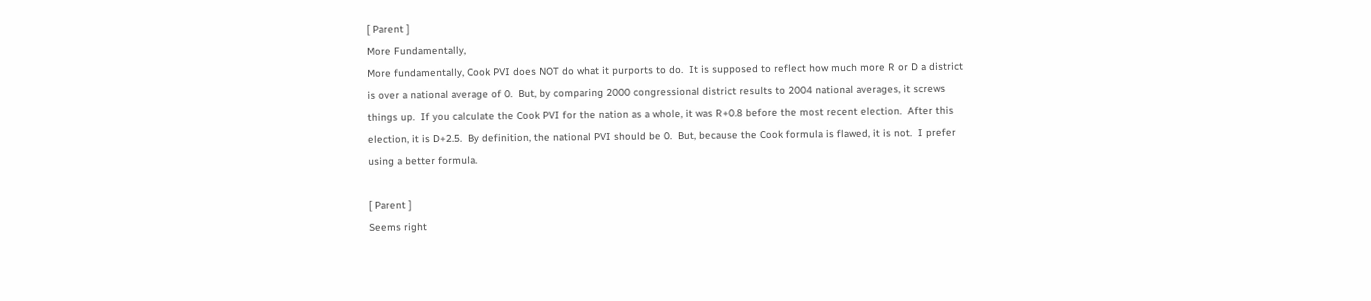[ Parent ]
More Fundamentally,
More fundamentally, Cook PVI does NOT do what it purports to do.  It is supposed to reflect how much more R or D a district is over a national average of 0.  But, by comparing 2000 congressional district results to 2004 national averages, it screws things up.  If you calculate the Cook PVI for the nation as a whole, it was R+0.8 before the most recent election.  After this election, it is D+2.5.  By definition, the national PVI should be 0.  But, because the Cook formula is flawed, it is not.  I prefer using a better formula.

[ Parent ]
Seems right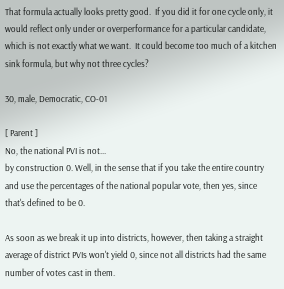That formula actually looks pretty good.  If you did it for one cycle only, it would reflect only under or overperformance for a particular candidate, which is not exactly what we want.  It could become too much of a kitchen sink formula, but why not three cycles?

30, male, Democratic, CO-01

[ Parent ]
No, the national PVI is not...
by construction 0. Well, in the sense that if you take the entire country and use the percentages of the national popular vote, then yes, since that's defined to be 0.

As soon as we break it up into districts, however, then taking a straight average of district PVIs won't yield 0, since not all districts had the same number of votes cast in them.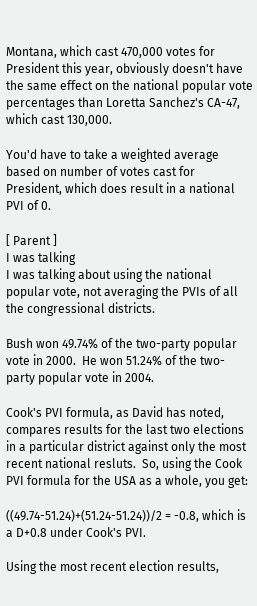Montana, which cast 470,000 votes for President this year, obviously doesn't have the same effect on the national popular vote percentages than Loretta Sanchez's CA-47, which cast 130,000.

You'd have to take a weighted average based on number of votes cast for President, which does result in a national PVI of 0.

[ Parent ]
I was talking
I was talking about using the national popular vote, not averaging the PVIs of all the congressional districts.

Bush won 49.74% of the two-party popular vote in 2000.  He won 51.24% of the two-party popular vote in 2004.

Cook's PVI formula, as David has noted, compares results for the last two elections in a particular district against only the most recent national resluts.  So, using the Cook PVI formula for the USA as a whole, you get:

((49.74-51.24)+(51.24-51.24))/2 = -0.8, which is a D+0.8 under Cook's PVI.

Using the most recent election results,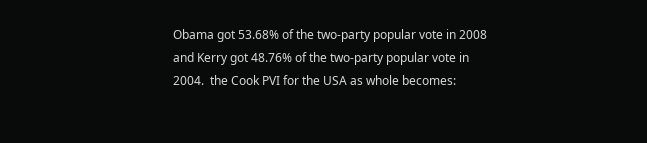Obama got 53.68% of the two-party popular vote in 2008 and Kerry got 48.76% of the two-party popular vote in 2004.  the Cook PVI for the USA as whole becomes: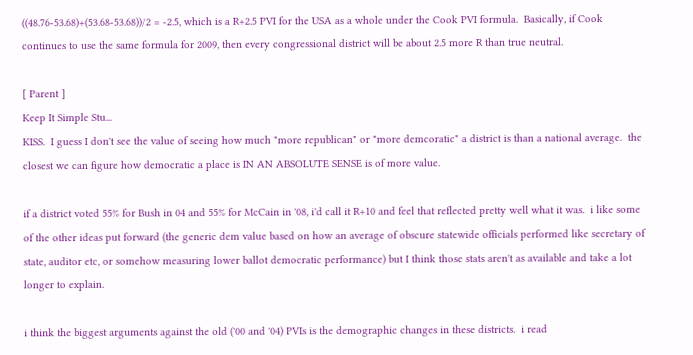((48.76-53.68)+(53.68-53.68))/2 = -2.5, which is a R+2.5 PVI for the USA as a whole under the Cook PVI formula.  Basically, if Cook continues to use the same formula for 2009, then every congressional district will be about 2.5 more R than true neutral.

[ Parent ]
Keep It Simple Stu...
KISS.  I guess I don't see the value of seeing how much "more republican" or "more demcoratic" a district is than a national average.  the closest we can figure how democratic a place is IN AN ABSOLUTE SENSE is of more value.

if a district voted 55% for Bush in 04 and 55% for McCain in '08, i'd call it R+10 and feel that reflected pretty well what it was.  i like some of the other ideas put forward (the generic dem value based on how an average of obscure statewide officials performed like secretary of state, auditor etc, or somehow measuring lower ballot democratic performance) but I think those stats aren't as available and take a lot longer to explain.

i think the biggest arguments against the old ('00 and '04) PVIs is the demographic changes in these districts.  i read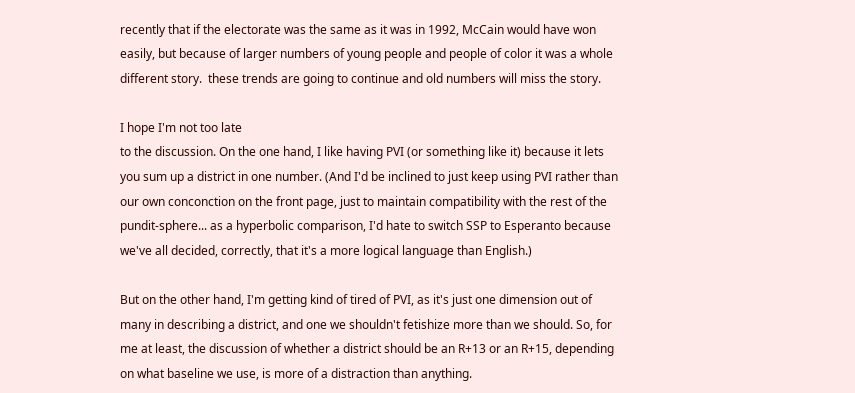recently that if the electorate was the same as it was in 1992, McCain would have won easily, but because of larger numbers of young people and people of color it was a whole different story.  these trends are going to continue and old numbers will miss the story.

I hope I'm not too late
to the discussion. On the one hand, I like having PVI (or something like it) because it lets you sum up a district in one number. (And I'd be inclined to just keep using PVI rather than our own conconction on the front page, just to maintain compatibility with the rest of the pundit-sphere... as a hyperbolic comparison, I'd hate to switch SSP to Esperanto because we've all decided, correctly, that it's a more logical language than English.)

But on the other hand, I'm getting kind of tired of PVI, as it's just one dimension out of many in describing a district, and one we shouldn't fetishize more than we should. So, for me at least, the discussion of whether a district should be an R+13 or an R+15, depending on what baseline we use, is more of a distraction than anything.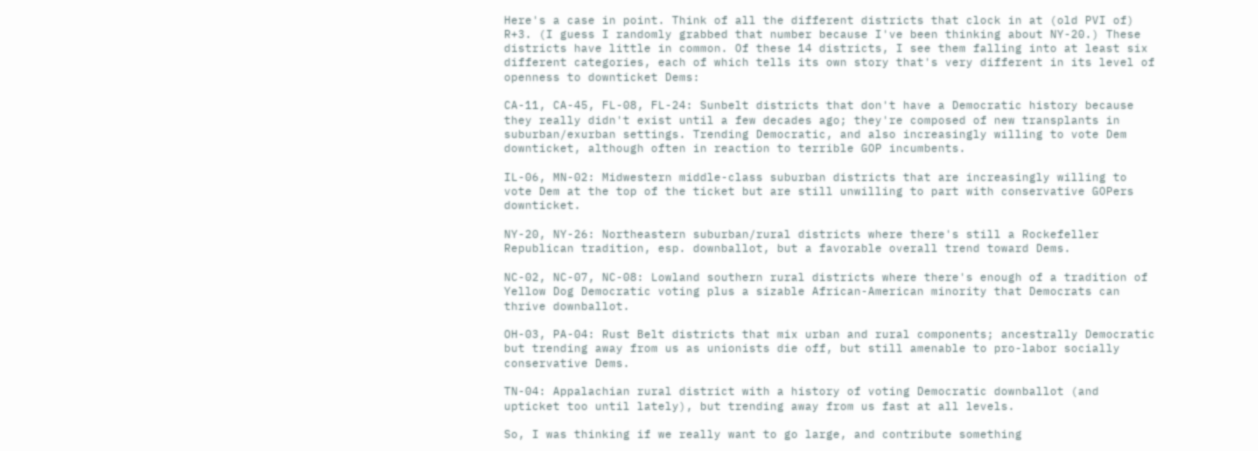Here's a case in point. Think of all the different districts that clock in at (old PVI of) R+3. (I guess I randomly grabbed that number because I've been thinking about NY-20.) These districts have little in common. Of these 14 districts, I see them falling into at least six different categories, each of which tells its own story that's very different in its level of openness to downticket Dems:

CA-11, CA-45, FL-08, FL-24: Sunbelt districts that don't have a Democratic history because they really didn't exist until a few decades ago; they're composed of new transplants in suburban/exurban settings. Trending Democratic, and also increasingly willing to vote Dem downticket, although often in reaction to terrible GOP incumbents.

IL-06, MN-02: Midwestern middle-class suburban districts that are increasingly willing to vote Dem at the top of the ticket but are still unwilling to part with conservative GOPers downticket.

NY-20, NY-26: Northeastern suburban/rural districts where there's still a Rockefeller Republican tradition, esp. downballot, but a favorable overall trend toward Dems.

NC-02, NC-07, NC-08: Lowland southern rural districts where there's enough of a tradition of Yellow Dog Democratic voting plus a sizable African-American minority that Democrats can thrive downballot.

OH-03, PA-04: Rust Belt districts that mix urban and rural components; ancestrally Democratic but trending away from us as unionists die off, but still amenable to pro-labor socially conservative Dems.

TN-04: Appalachian rural district with a history of voting Democratic downballot (and upticket too until lately), but trending away from us fast at all levels.

So, I was thinking if we really want to go large, and contribute something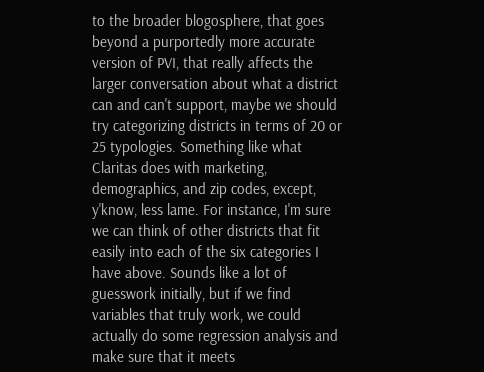to the broader blogosphere, that goes beyond a purportedly more accurate version of PVI, that really affects the larger conversation about what a district can and can't support, maybe we should try categorizing districts in terms of 20 or 25 typologies. Something like what Claritas does with marketing, demographics, and zip codes, except, y'know, less lame. For instance, I'm sure we can think of other districts that fit easily into each of the six categories I have above. Sounds like a lot of guesswork initially, but if we find variables that truly work, we could actually do some regression analysis and make sure that it meets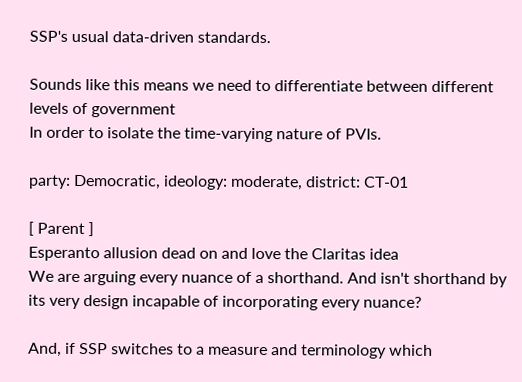SSP's usual data-driven standards.

Sounds like this means we need to differentiate between different levels of government
In order to isolate the time-varying nature of PVIs.

party: Democratic, ideology: moderate, district: CT-01

[ Parent ]
Esperanto allusion dead on and love the Claritas idea
We are arguing every nuance of a shorthand. And isn't shorthand by its very design incapable of incorporating every nuance?

And, if SSP switches to a measure and terminology which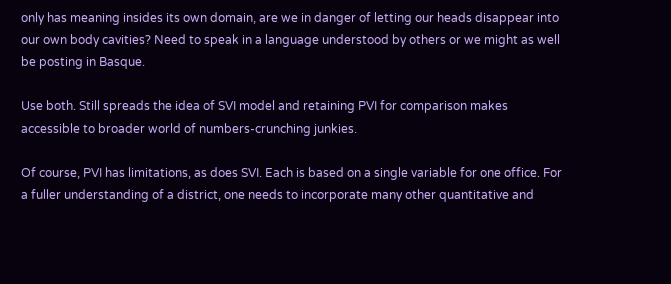only has meaning insides its own domain, are we in danger of letting our heads disappear into our own body cavities? Need to speak in a language understood by others or we might as well be posting in Basque.

Use both. Still spreads the idea of SVI model and retaining PVI for comparison makes accessible to broader world of numbers-crunching junkies.

Of course, PVI has limitations, as does SVI. Each is based on a single variable for one office. For a fuller understanding of a district, one needs to incorporate many other quantitative and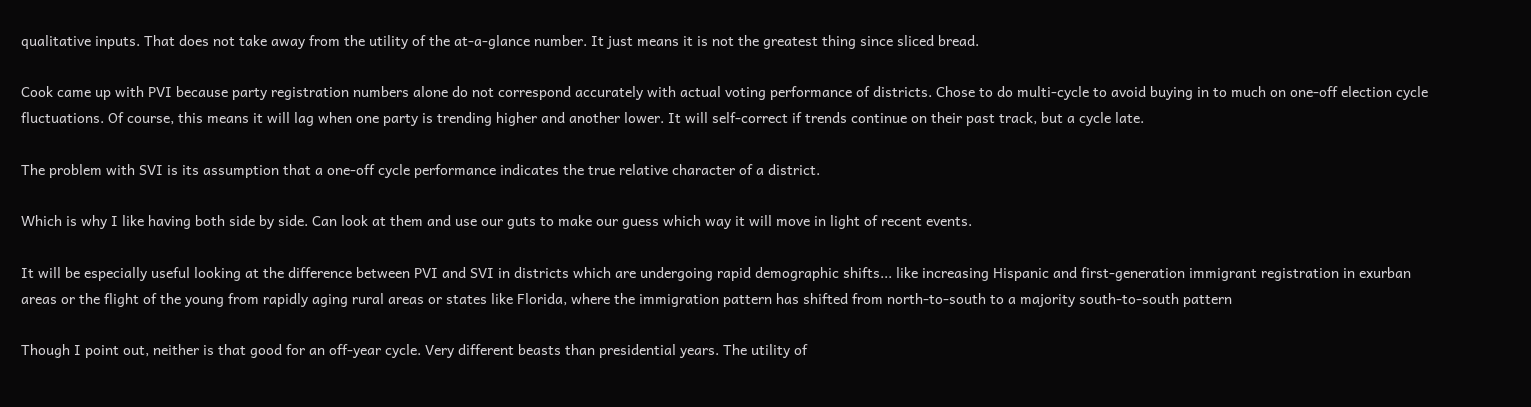qualitative inputs. That does not take away from the utility of the at-a-glance number. It just means it is not the greatest thing since sliced bread.

Cook came up with PVI because party registration numbers alone do not correspond accurately with actual voting performance of districts. Chose to do multi-cycle to avoid buying in to much on one-off election cycle fluctuations. Of course, this means it will lag when one party is trending higher and another lower. It will self-correct if trends continue on their past track, but a cycle late.

The problem with SVI is its assumption that a one-off cycle performance indicates the true relative character of a district.

Which is why I like having both side by side. Can look at them and use our guts to make our guess which way it will move in light of recent events.

It will be especially useful looking at the difference between PVI and SVI in districts which are undergoing rapid demographic shifts... like increasing Hispanic and first-generation immigrant registration in exurban areas or the flight of the young from rapidly aging rural areas or states like Florida, where the immigration pattern has shifted from north-to-south to a majority south-to-south pattern

Though I point out, neither is that good for an off-year cycle. Very different beasts than presidential years. The utility of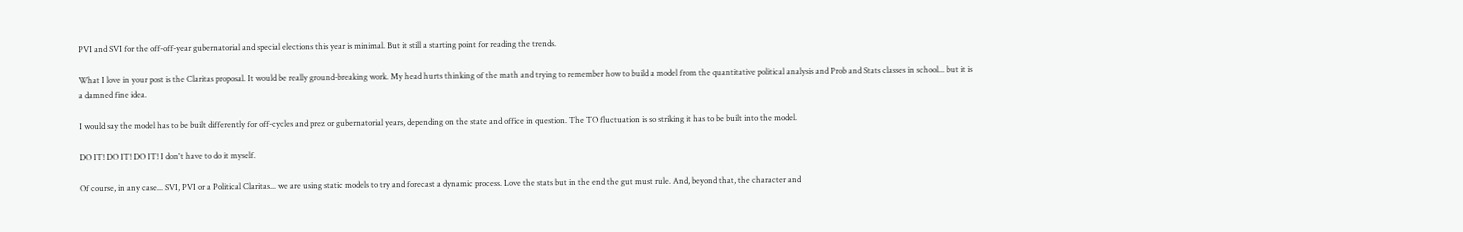PVI and SVI for the off-off-year gubernatorial and special elections this year is minimal. But it still a starting point for reading the trends.

What I love in your post is the Claritas proposal. It would be really ground-breaking work. My head hurts thinking of the math and trying to remember how to build a model from the quantitative political analysis and Prob and Stats classes in school... but it is a damned fine idea.

I would say the model has to be built differently for off-cycles and prez or gubernatorial years, depending on the state and office in question. The TO fluctuation is so striking it has to be built into the model.

DO IT! DO IT! DO IT! I don't have to do it myself.

Of course, in any case... SVI, PVI or a Political Claritas... we are using static models to try and forecast a dynamic process. Love the stats but in the end the gut must rule. And, beyond that, the character and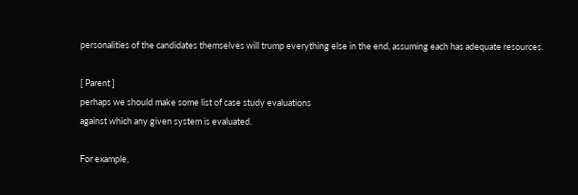personalities of the candidates themselves will trump everything else in the end, assuming each has adequate resources.

[ Parent ]
perhaps we should make some list of case study evaluations
against which any given system is evaluated.

For example,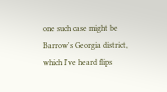one such case might be Barrow's Georgia district, which I've heard flips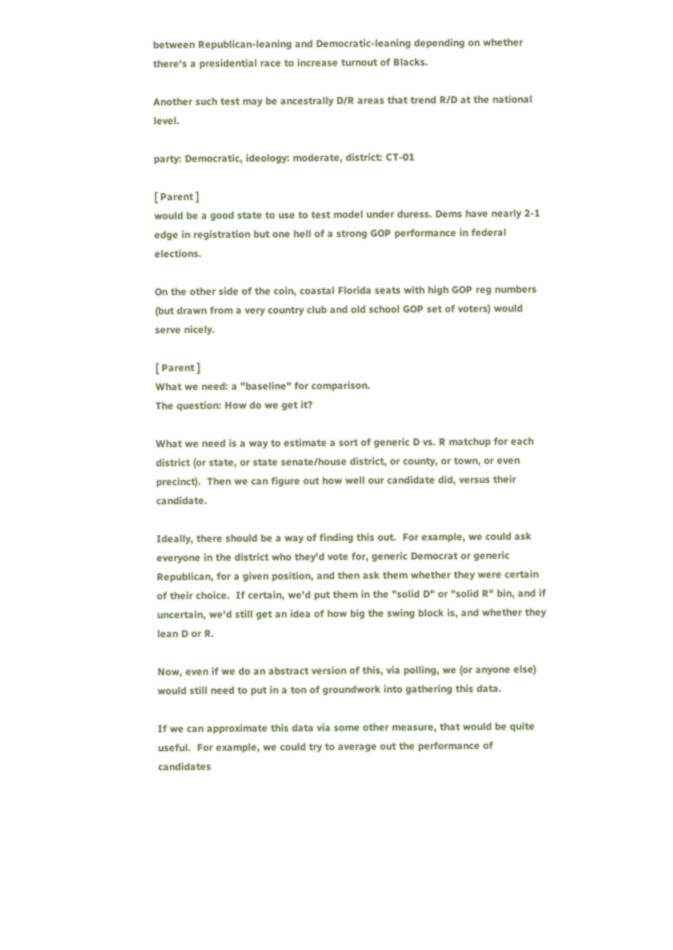between Republican-leaning and Democratic-leaning depending on whether there's a presidential race to increase turnout of Blacks.

Another such test may be ancestrally D/R areas that trend R/D at the national level.

party: Democratic, ideology: moderate, district: CT-01

[ Parent ]
would be a good state to use to test model under duress. Dems have nearly 2-1 edge in registration but one hell of a strong GOP performance in federal elections.

On the other side of the coin, coastal Florida seats with high GOP reg numbers (but drawn from a very country club and old school GOP set of voters) would serve nicely.

[ Parent ]
What we need: a "baseline" for comparison.
The question: How do we get it?

What we need is a way to estimate a sort of generic D vs. R matchup for each district (or state, or state senate/house district, or county, or town, or even precinct).  Then we can figure out how well our candidate did, versus their candidate.

Ideally, there should be a way of finding this out.  For example, we could ask everyone in the district who they'd vote for, generic Democrat or generic Republican, for a given position, and then ask them whether they were certain of their choice.  If certain, we'd put them in the "solid D" or "solid R" bin, and if uncertain, we'd still get an idea of how big the swing block is, and whether they lean D or R.

Now, even if we do an abstract version of this, via polling, we (or anyone else) would still need to put in a ton of groundwork into gathering this data.

If we can approximate this data via some other measure, that would be quite useful.  For example, we could try to average out the performance of candidates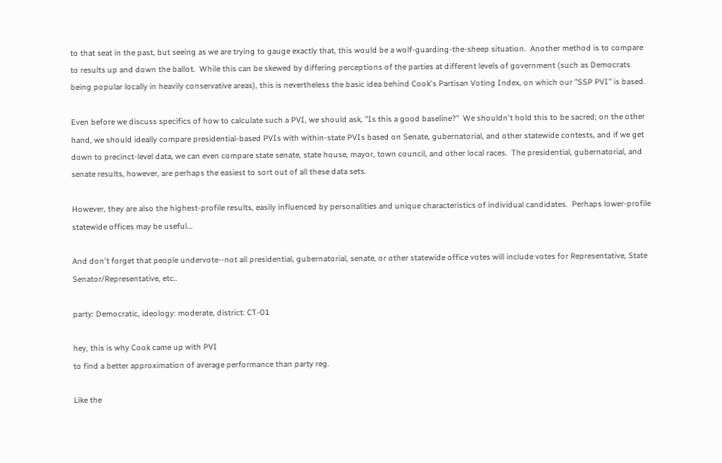to that seat in the past, but seeing as we are trying to gauge exactly that, this would be a wolf-guarding-the-sheep situation.  Another method is to compare to results up and down the ballot.  While this can be skewed by differing perceptions of the parties at different levels of government (such as Democrats being popular locally in heavily conservative areas), this is nevertheless the basic idea behind Cook's Partisan Voting Index, on which our "SSP PVI" is based.

Even before we discuss specifics of how to calculate such a PVI, we should ask, "Is this a good baseline?"  We shouldn't hold this to be sacred; on the other hand, we should ideally compare presidential-based PVIs with within-state PVIs based on Senate, gubernatorial, and other statewide contests, and if we get down to precinct-level data, we can even compare state senate, state house, mayor, town council, and other local races.  The presidential, gubernatorial, and senate results, however, are perhaps the easiest to sort out of all these data sets.

However, they are also the highest-profile results, easily influenced by personalities and unique characteristics of individual candidates.  Perhaps lower-profile statewide offices may be useful...

And don't forget that people undervote--not all presidential, gubernatorial, senate, or other statewide office votes will include votes for Representative, State Senator/Representative, etc..

party: Democratic, ideology: moderate, district: CT-01

hey, this is why Cook came up with PVI
to find a better approximation of average performance than party reg.

Like the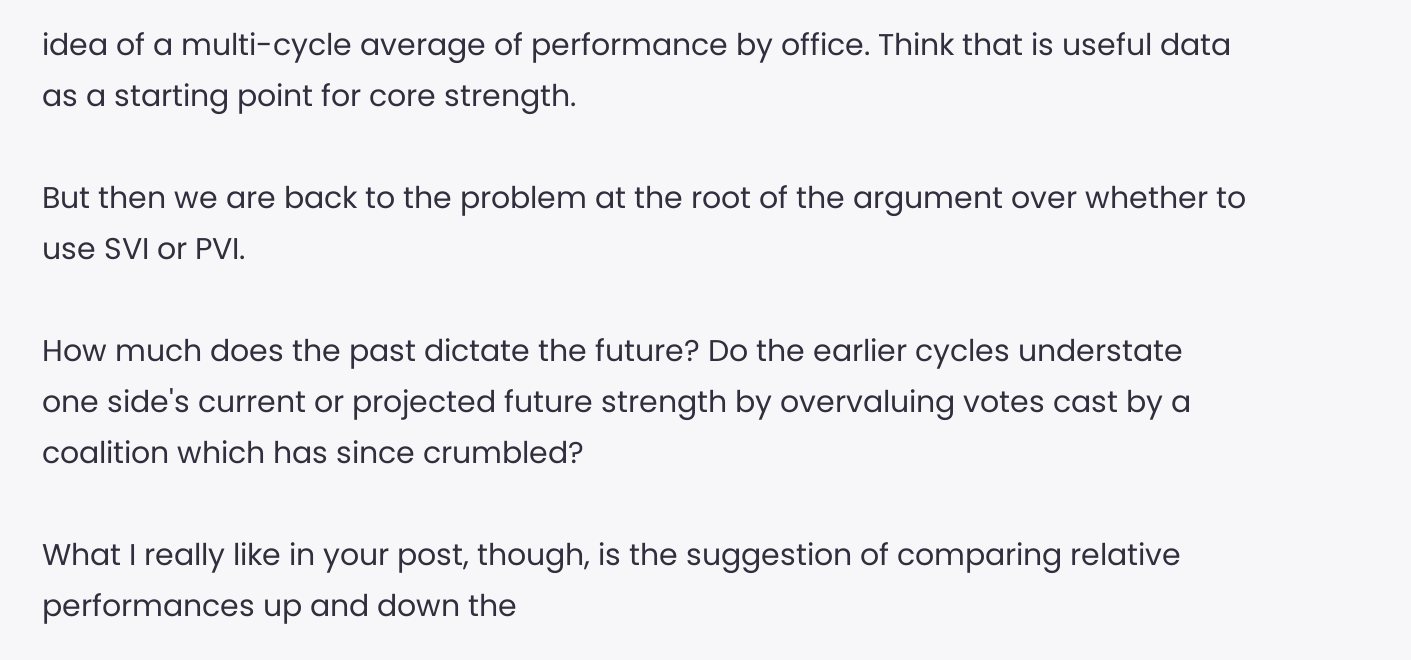idea of a multi-cycle average of performance by office. Think that is useful data as a starting point for core strength.

But then we are back to the problem at the root of the argument over whether to use SVI or PVI.

How much does the past dictate the future? Do the earlier cycles understate one side's current or projected future strength by overvaluing votes cast by a coalition which has since crumbled?

What I really like in your post, though, is the suggestion of comparing relative performances up and down the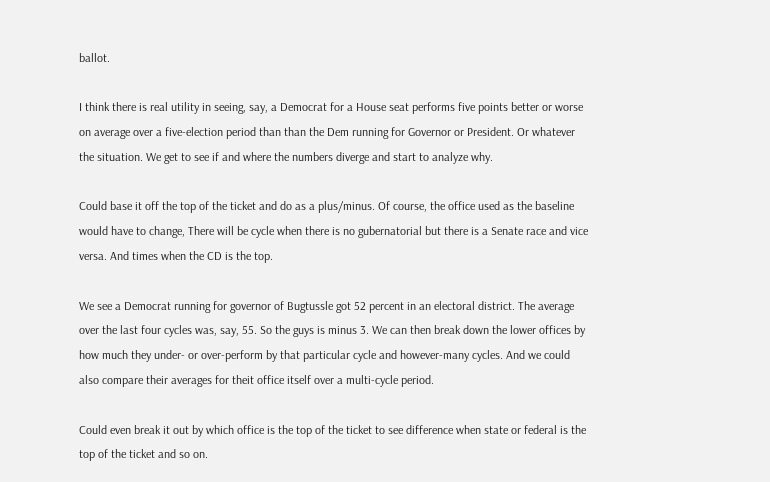ballot.

I think there is real utility in seeing, say, a Democrat for a House seat performs five points better or worse on average over a five-election period than than the Dem running for Governor or President. Or whatever the situation. We get to see if and where the numbers diverge and start to analyze why.

Could base it off the top of the ticket and do as a plus/minus. Of course, the office used as the baseline would have to change, There will be cycle when there is no gubernatorial but there is a Senate race and vice versa. And times when the CD is the top.

We see a Democrat running for governor of Bugtussle got 52 percent in an electoral district. The average over the last four cycles was, say, 55. So the guys is minus 3. We can then break down the lower offices by how much they under- or over-perform by that particular cycle and however-many cycles. And we could also compare their averages for theit office itself over a multi-cycle period.

Could even break it out by which office is the top of the ticket to see difference when state or federal is the top of the ticket and so on.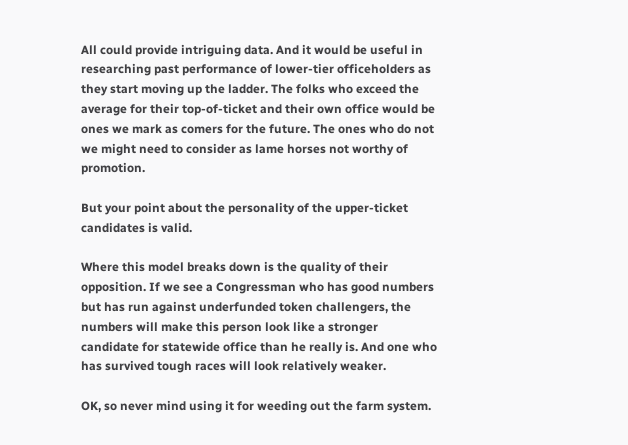All could provide intriguing data. And it would be useful in researching past performance of lower-tier officeholders as they start moving up the ladder. The folks who exceed the average for their top-of-ticket and their own office would be ones we mark as comers for the future. The ones who do not we might need to consider as lame horses not worthy of promotion.

But your point about the personality of the upper-ticket candidates is valid.

Where this model breaks down is the quality of their opposition. If we see a Congressman who has good numbers but has run against underfunded token challengers, the numbers will make this person look like a stronger candidate for statewide office than he really is. And one who has survived tough races will look relatively weaker.

OK, so never mind using it for weeding out the farm system.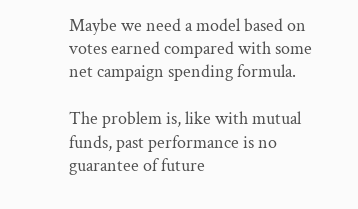Maybe we need a model based on votes earned compared with some net campaign spending formula.

The problem is, like with mutual funds, past performance is no guarantee of future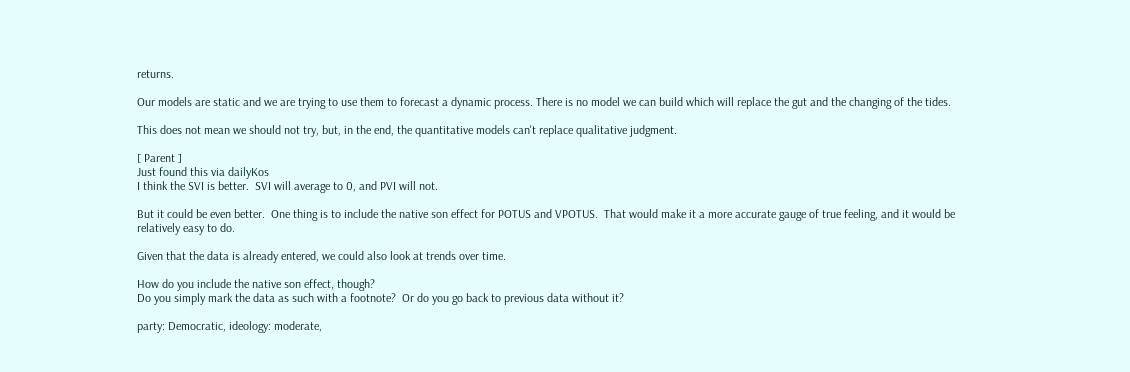returns.

Our models are static and we are trying to use them to forecast a dynamic process. There is no model we can build which will replace the gut and the changing of the tides.

This does not mean we should not try, but, in the end, the quantitative models can't replace qualitative judgment.

[ Parent ]
Just found this via dailyKos
I think the SVI is better.  SVI will average to 0, and PVI will not.

But it could be even better.  One thing is to include the native son effect for POTUS and VPOTUS.  That would make it a more accurate gauge of true feeling, and it would be relatively easy to do.

Given that the data is already entered, we could also look at trends over time.

How do you include the native son effect, though?
Do you simply mark the data as such with a footnote?  Or do you go back to previous data without it?

party: Democratic, ideology: moderate,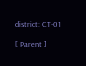district: CT-01

[ Parent ]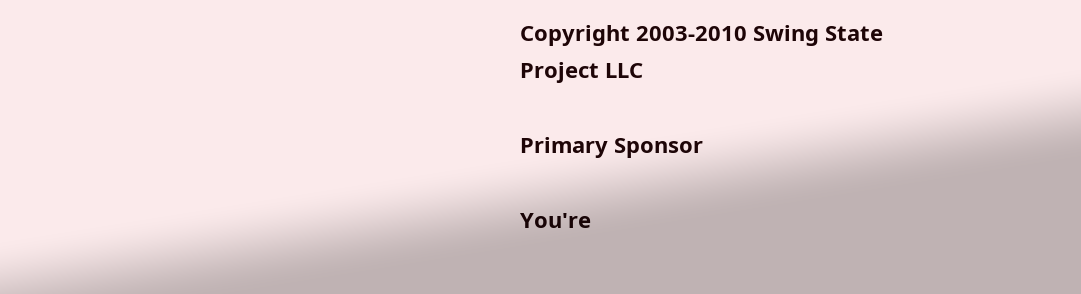Copyright 2003-2010 Swing State Project LLC

Primary Sponsor

You're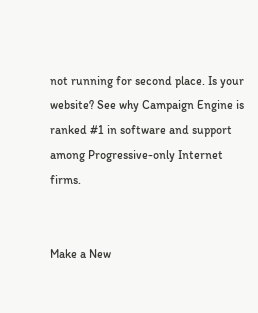not running for second place. Is your website? See why Campaign Engine is ranked #1 in software and support among Progressive-only Internet firms.


Make a New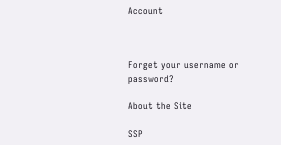Account



Forget your username or password?

About the Site

SSP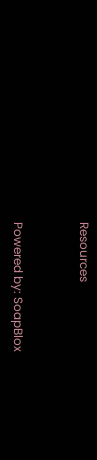Resources


Powered by: SoapBlox